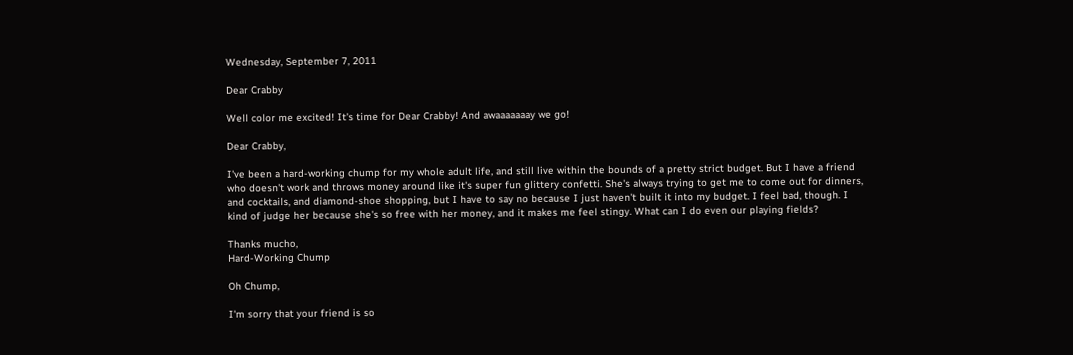Wednesday, September 7, 2011

Dear Crabby

Well color me excited! It's time for Dear Crabby! And awaaaaaaay we go!

Dear Crabby,

I've been a hard-working chump for my whole adult life, and still live within the bounds of a pretty strict budget. But I have a friend who doesn't work and throws money around like it's super fun glittery confetti. She's always trying to get me to come out for dinners, and cocktails, and diamond-shoe shopping, but I have to say no because I just haven't built it into my budget. I feel bad, though. I kind of judge her because she's so free with her money, and it makes me feel stingy. What can I do even our playing fields?

Thanks mucho,
Hard-Working Chump

Oh Chump,

I'm sorry that your friend is so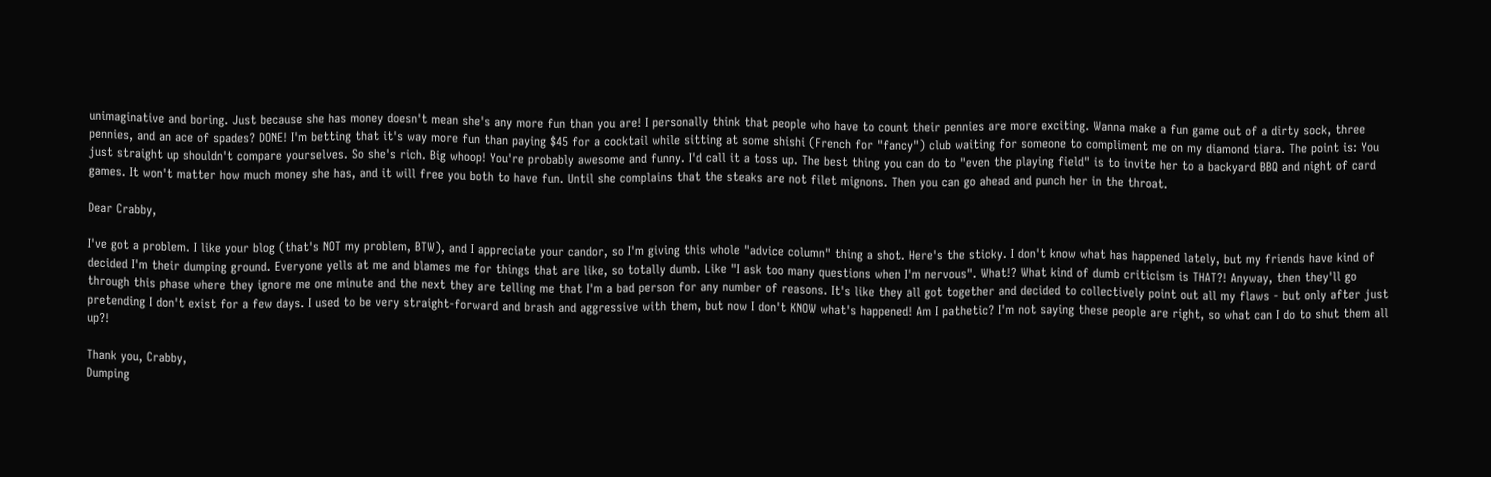unimaginative and boring. Just because she has money doesn't mean she's any more fun than you are! I personally think that people who have to count their pennies are more exciting. Wanna make a fun game out of a dirty sock, three pennies, and an ace of spades? DONE! I'm betting that it's way more fun than paying $45 for a cocktail while sitting at some shishi (French for "fancy") club waiting for someone to compliment me on my diamond tiara. The point is: You just straight up shouldn't compare yourselves. So she's rich. Big whoop! You're probably awesome and funny. I'd call it a toss up. The best thing you can do to "even the playing field" is to invite her to a backyard BBQ and night of card games. It won't matter how much money she has, and it will free you both to have fun. Until she complains that the steaks are not filet mignons. Then you can go ahead and punch her in the throat.

Dear Crabby,

I've got a problem. I like your blog (that's NOT my problem, BTW), and I appreciate your candor, so I'm giving this whole "advice column" thing a shot. Here's the sticky. I don't know what has happened lately, but my friends have kind of decided I'm their dumping ground. Everyone yells at me and blames me for things that are like, so totally dumb. Like "I ask too many questions when I'm nervous". What!? What kind of dumb criticism is THAT?! Anyway, then they'll go through this phase where they ignore me one minute and the next they are telling me that I'm a bad person for any number of reasons. It's like they all got together and decided to collectively point out all my flaws - but only after just pretending I don't exist for a few days. I used to be very straight-forward and brash and aggressive with them, but now I don't KNOW what's happened! Am I pathetic? I'm not saying these people are right, so what can I do to shut them all up?!

Thank you, Crabby,
Dumping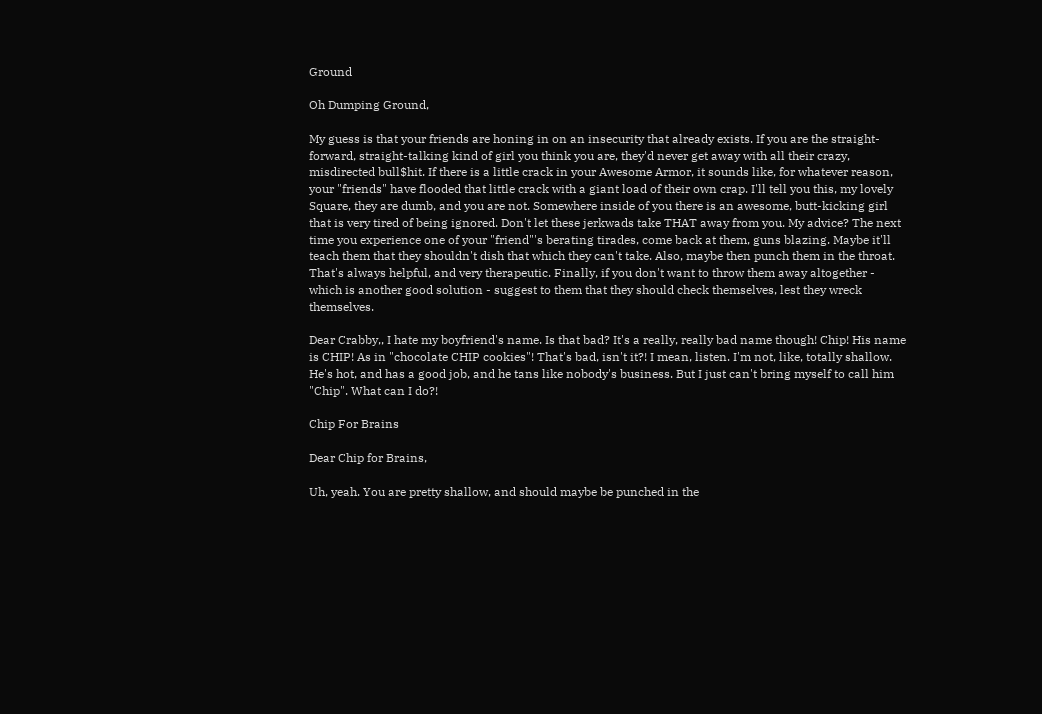Ground

Oh Dumping Ground,

My guess is that your friends are honing in on an insecurity that already exists. If you are the straight-forward, straight-talking kind of girl you think you are, they'd never get away with all their crazy, misdirected bull$hit. If there is a little crack in your Awesome Armor, it sounds like, for whatever reason, your "friends" have flooded that little crack with a giant load of their own crap. I'll tell you this, my lovely Square, they are dumb, and you are not. Somewhere inside of you there is an awesome, butt-kicking girl that is very tired of being ignored. Don't let these jerkwads take THAT away from you. My advice? The next time you experience one of your "friend"'s berating tirades, come back at them, guns blazing. Maybe it'll teach them that they shouldn't dish that which they can't take. Also, maybe then punch them in the throat. That's always helpful, and very therapeutic. Finally, if you don't want to throw them away altogether - which is another good solution - suggest to them that they should check themselves, lest they wreck themselves.

Dear Crabby,, I hate my boyfriend's name. Is that bad? It's a really, really bad name though! Chip! His name is CHIP! As in "chocolate CHIP cookies"! That's bad, isn't it?! I mean, listen. I'm not, like, totally shallow. He's hot, and has a good job, and he tans like nobody's business. But I just can't bring myself to call him "Chip". What can I do?!

Chip For Brains

Dear Chip for Brains,

Uh, yeah. You are pretty shallow, and should maybe be punched in the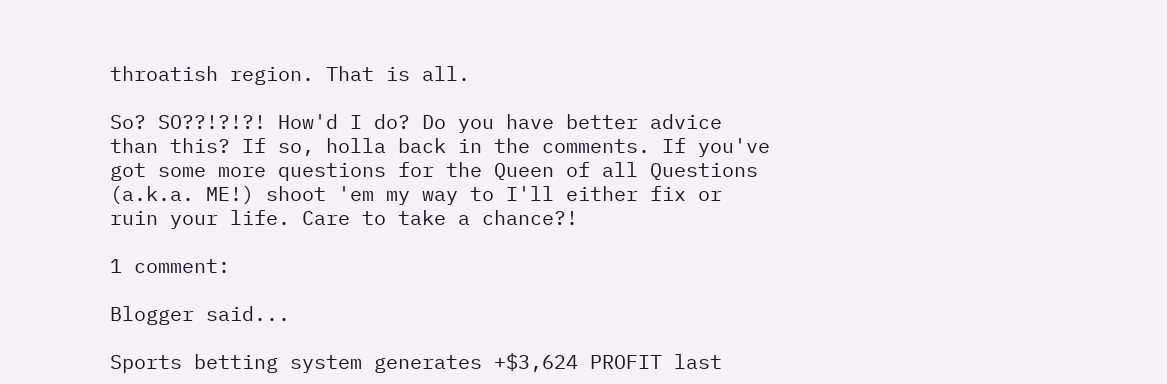throatish region. That is all.

So? SO??!?!?! How'd I do? Do you have better advice than this? If so, holla back in the comments. If you've got some more questions for the Queen of all Questions (a.k.a. ME!) shoot 'em my way to I'll either fix or ruin your life. Care to take a chance?!

1 comment:

Blogger said...

Sports betting system generates +$3,624 PROFIT last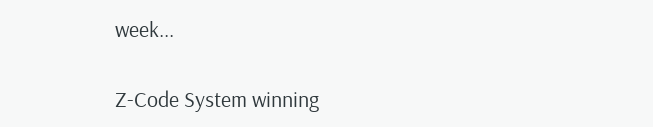week...

Z-Code System winning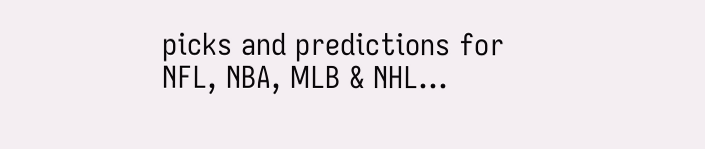picks and predictions for NFL, NBA, MLB & NHL...